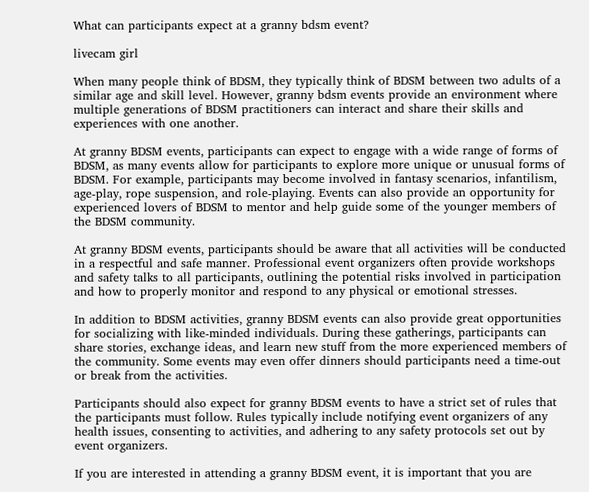What can participants expect at a granny bdsm event?

livecam girl

When many people think of BDSM, they typically think of BDSM between two adults of a similar age and skill level. However, granny bdsm events provide an environment where multiple generations of BDSM practitioners can interact and share their skills and experiences with one another.

At granny BDSM events, participants can expect to engage with a wide range of forms of BDSM, as many events allow for participants to explore more unique or unusual forms of BDSM. For example, participants may become involved in fantasy scenarios, infantilism, age-play, rope suspension, and role-playing. Events can also provide an opportunity for experienced lovers of BDSM to mentor and help guide some of the younger members of the BDSM community.

At granny BDSM events, participants should be aware that all activities will be conducted in a respectful and safe manner. Professional event organizers often provide workshops and safety talks to all participants, outlining the potential risks involved in participation and how to properly monitor and respond to any physical or emotional stresses.

In addition to BDSM activities, granny BDSM events can also provide great opportunities for socializing with like-minded individuals. During these gatherings, participants can share stories, exchange ideas, and learn new stuff from the more experienced members of the community. Some events may even offer dinners should participants need a time-out or break from the activities.

Participants should also expect for granny BDSM events to have a strict set of rules that the participants must follow. Rules typically include notifying event organizers of any health issues, consenting to activities, and adhering to any safety protocols set out by event organizers.

If you are interested in attending a granny BDSM event, it is important that you are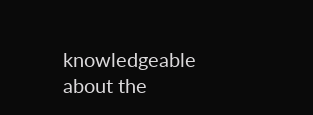knowledgeable about the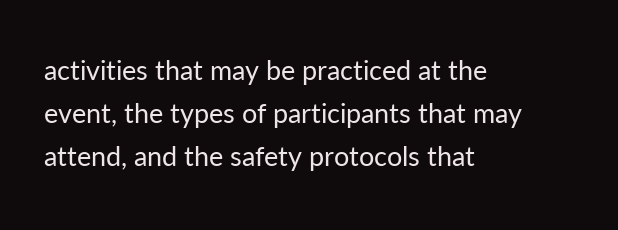activities that may be practiced at the event, the types of participants that may attend, and the safety protocols that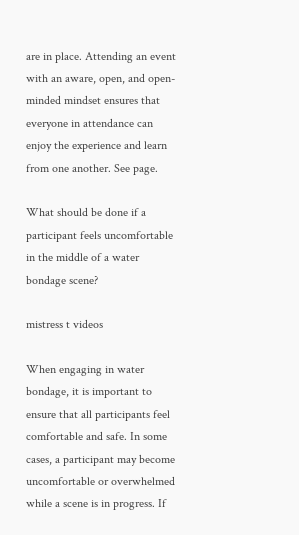are in place. Attending an event with an aware, open, and open-minded mindset ensures that everyone in attendance can enjoy the experience and learn from one another. See page.

What should be done if a participant feels uncomfortable in the middle of a water bondage scene?

mistress t videos

When engaging in water bondage, it is important to ensure that all participants feel comfortable and safe. In some cases, a participant may become uncomfortable or overwhelmed while a scene is in progress. If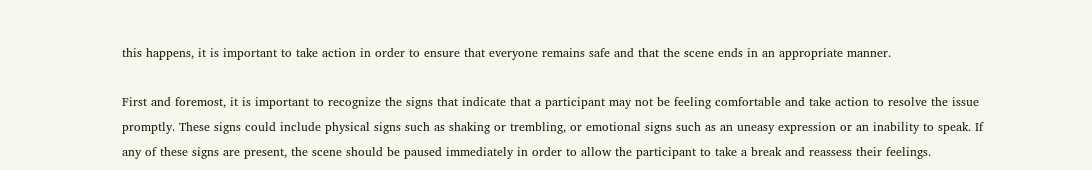this happens, it is important to take action in order to ensure that everyone remains safe and that the scene ends in an appropriate manner.

First and foremost, it is important to recognize the signs that indicate that a participant may not be feeling comfortable and take action to resolve the issue promptly. These signs could include physical signs such as shaking or trembling, or emotional signs such as an uneasy expression or an inability to speak. If any of these signs are present, the scene should be paused immediately in order to allow the participant to take a break and reassess their feelings.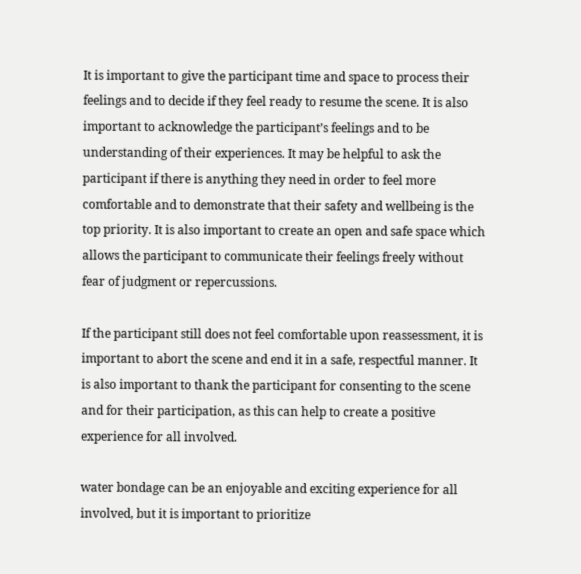It is important to give the participant time and space to process their feelings and to decide if they feel ready to resume the scene. It is also important to acknowledge the participant’s feelings and to be understanding of their experiences. It may be helpful to ask the participant if there is anything they need in order to feel more comfortable and to demonstrate that their safety and wellbeing is the top priority. It is also important to create an open and safe space which allows the participant to communicate their feelings freely without fear of judgment or repercussions.

If the participant still does not feel comfortable upon reassessment, it is important to abort the scene and end it in a safe, respectful manner. It is also important to thank the participant for consenting to the scene and for their participation, as this can help to create a positive experience for all involved.

water bondage can be an enjoyable and exciting experience for all involved, but it is important to prioritize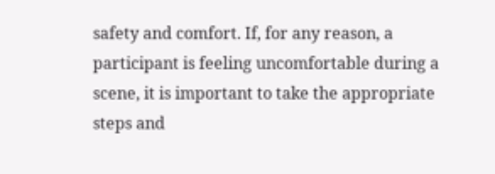safety and comfort. If, for any reason, a participant is feeling uncomfortable during a scene, it is important to take the appropriate steps and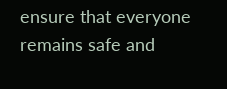ensure that everyone remains safe and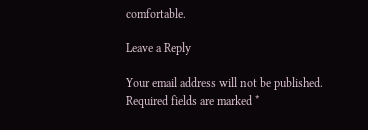comfortable.

Leave a Reply

Your email address will not be published. Required fields are marked *